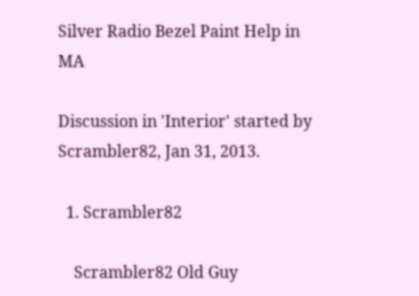Silver Radio Bezel Paint Help in MA

Discussion in 'Interior' started by Scrambler82, Jan 31, 2013.

  1. Scrambler82

    Scrambler82 Old Guy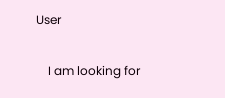User

    I am looking for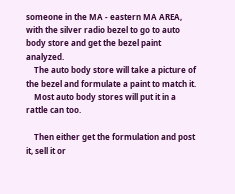someone in the MA - eastern MA AREA, with the silver radio bezel to go to auto body store and get the bezel paint analyzed.
    The auto body store will take a picture of the bezel and formulate a paint to match it.
    Most auto body stores will put it in a rattle can too.

    Then either get the formulation and post it, sell it or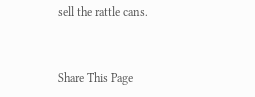sell the rattle cans.


Share This Page